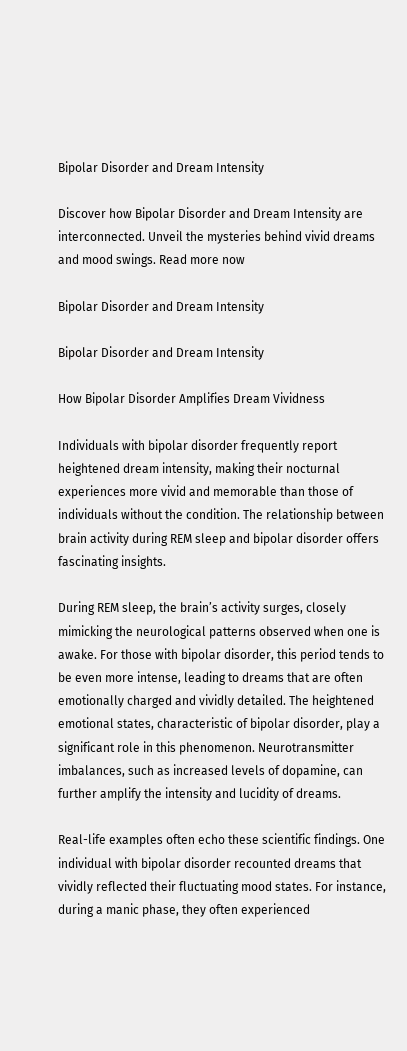Bipolar Disorder and Dream Intensity

Discover how Bipolar Disorder and Dream Intensity are interconnected. Unveil the mysteries behind vivid dreams and mood swings. Read more now

Bipolar Disorder and Dream Intensity

Bipolar Disorder and Dream Intensity

How Bipolar Disorder Amplifies Dream Vividness

Individuals with bipolar disorder frequently report heightened dream intensity, making their nocturnal experiences more vivid and memorable than those of individuals without the condition. The relationship between brain activity during REM sleep and bipolar disorder offers fascinating insights.

During REM sleep, the brain’s activity surges, closely mimicking the neurological patterns observed when one is awake. For those with bipolar disorder, this period tends to be even more intense, leading to dreams that are often emotionally charged and vividly detailed. The heightened emotional states, characteristic of bipolar disorder, play a significant role in this phenomenon. Neurotransmitter imbalances, such as increased levels of dopamine, can further amplify the intensity and lucidity of dreams.

Real-life examples often echo these scientific findings. One individual with bipolar disorder recounted dreams that vividly reflected their fluctuating mood states. For instance, during a manic phase, they often experienced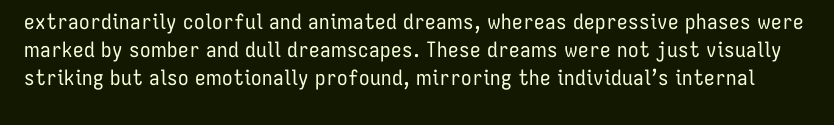extraordinarily colorful and animated dreams, whereas depressive phases were marked by somber and dull dreamscapes. These dreams were not just visually striking but also emotionally profound, mirroring the individual’s internal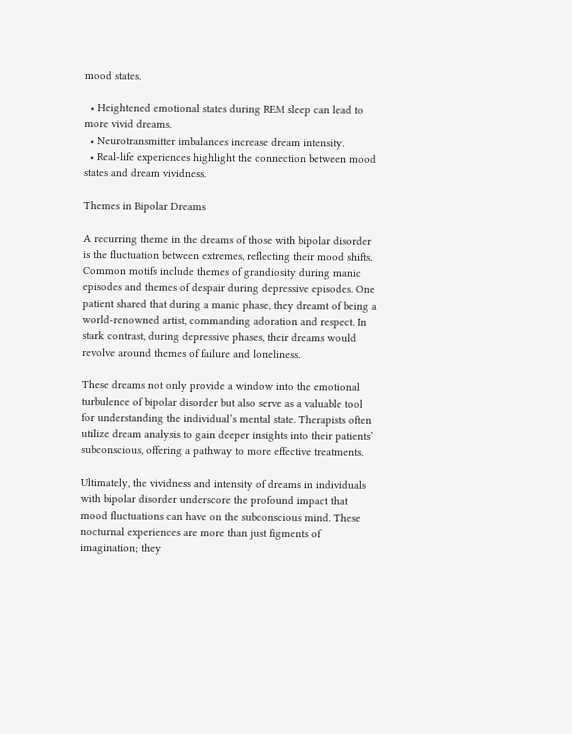mood states.

  • Heightened emotional states during REM sleep can lead to more vivid dreams.
  • Neurotransmitter imbalances increase dream intensity.
  • Real-life experiences highlight the connection between mood states and dream vividness.

Themes in Bipolar Dreams

A recurring theme in the dreams of those with bipolar disorder is the fluctuation between extremes, reflecting their mood shifts. Common motifs include themes of grandiosity during manic episodes and themes of despair during depressive episodes. One patient shared that during a manic phase, they dreamt of being a world-renowned artist, commanding adoration and respect. In stark contrast, during depressive phases, their dreams would revolve around themes of failure and loneliness.

These dreams not only provide a window into the emotional turbulence of bipolar disorder but also serve as a valuable tool for understanding the individual’s mental state. Therapists often utilize dream analysis to gain deeper insights into their patients’ subconscious, offering a pathway to more effective treatments.

Ultimately, the vividness and intensity of dreams in individuals with bipolar disorder underscore the profound impact that mood fluctuations can have on the subconscious mind. These nocturnal experiences are more than just figments of imagination; they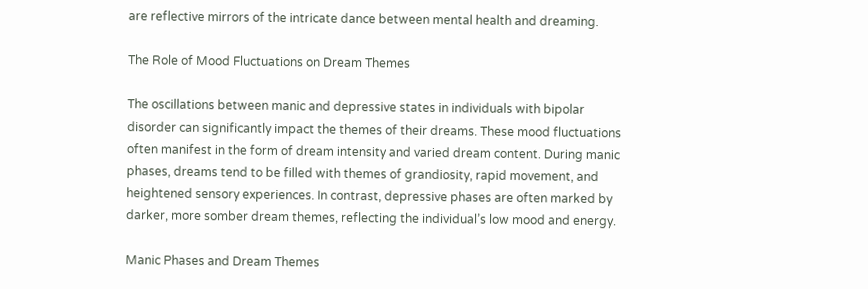are reflective mirrors of the intricate dance between mental health and dreaming.

The Role of Mood Fluctuations on Dream Themes

The oscillations between manic and depressive states in individuals with bipolar disorder can significantly impact the themes of their dreams. These mood fluctuations often manifest in the form of dream intensity and varied dream content. During manic phases, dreams tend to be filled with themes of grandiosity, rapid movement, and heightened sensory experiences. In contrast, depressive phases are often marked by darker, more somber dream themes, reflecting the individual’s low mood and energy.

Manic Phases and Dream Themes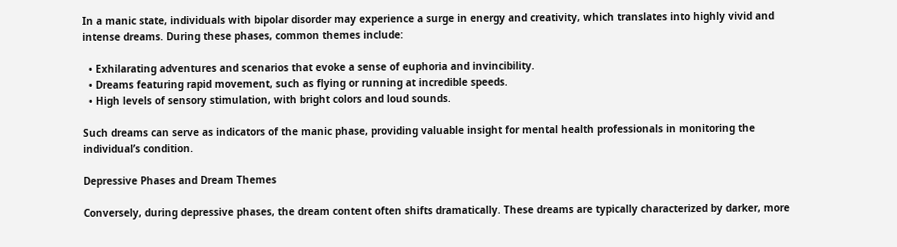In a manic state, individuals with bipolar disorder may experience a surge in energy and creativity, which translates into highly vivid and intense dreams. During these phases, common themes include:

  • Exhilarating adventures and scenarios that evoke a sense of euphoria and invincibility.
  • Dreams featuring rapid movement, such as flying or running at incredible speeds.
  • High levels of sensory stimulation, with bright colors and loud sounds.

Such dreams can serve as indicators of the manic phase, providing valuable insight for mental health professionals in monitoring the individual’s condition.

Depressive Phases and Dream Themes

Conversely, during depressive phases, the dream content often shifts dramatically. These dreams are typically characterized by darker, more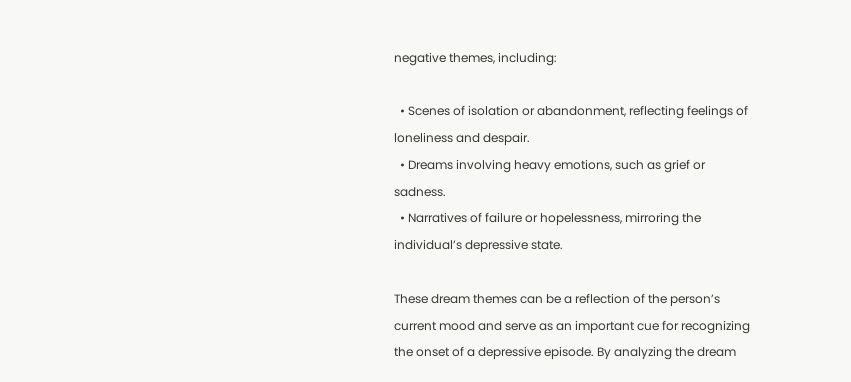negative themes, including:

  • Scenes of isolation or abandonment, reflecting feelings of loneliness and despair.
  • Dreams involving heavy emotions, such as grief or sadness.
  • Narratives of failure or hopelessness, mirroring the individual’s depressive state.

These dream themes can be a reflection of the person’s current mood and serve as an important cue for recognizing the onset of a depressive episode. By analyzing the dream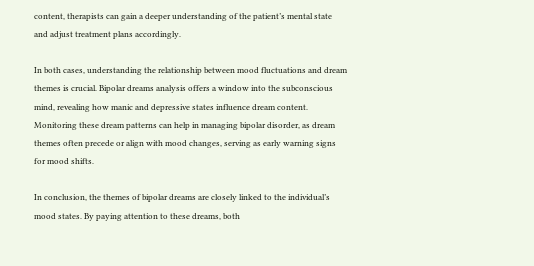content, therapists can gain a deeper understanding of the patient’s mental state and adjust treatment plans accordingly.

In both cases, understanding the relationship between mood fluctuations and dream themes is crucial. Bipolar dreams analysis offers a window into the subconscious mind, revealing how manic and depressive states influence dream content. Monitoring these dream patterns can help in managing bipolar disorder, as dream themes often precede or align with mood changes, serving as early warning signs for mood shifts.

In conclusion, the themes of bipolar dreams are closely linked to the individual’s mood states. By paying attention to these dreams, both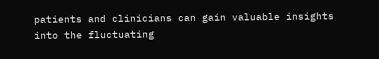patients and clinicians can gain valuable insights into the fluctuating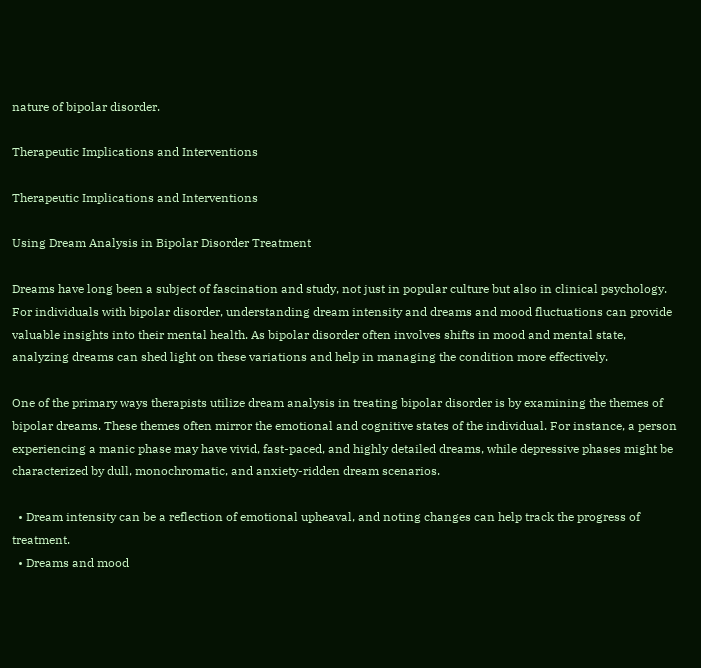nature of bipolar disorder.

Therapeutic Implications and Interventions

Therapeutic Implications and Interventions

Using Dream Analysis in Bipolar Disorder Treatment

Dreams have long been a subject of fascination and study, not just in popular culture but also in clinical psychology. For individuals with bipolar disorder, understanding dream intensity and dreams and mood fluctuations can provide valuable insights into their mental health. As bipolar disorder often involves shifts in mood and mental state, analyzing dreams can shed light on these variations and help in managing the condition more effectively.

One of the primary ways therapists utilize dream analysis in treating bipolar disorder is by examining the themes of bipolar dreams. These themes often mirror the emotional and cognitive states of the individual. For instance, a person experiencing a manic phase may have vivid, fast-paced, and highly detailed dreams, while depressive phases might be characterized by dull, monochromatic, and anxiety-ridden dream scenarios.

  • Dream intensity can be a reflection of emotional upheaval, and noting changes can help track the progress of treatment.
  • Dreams and mood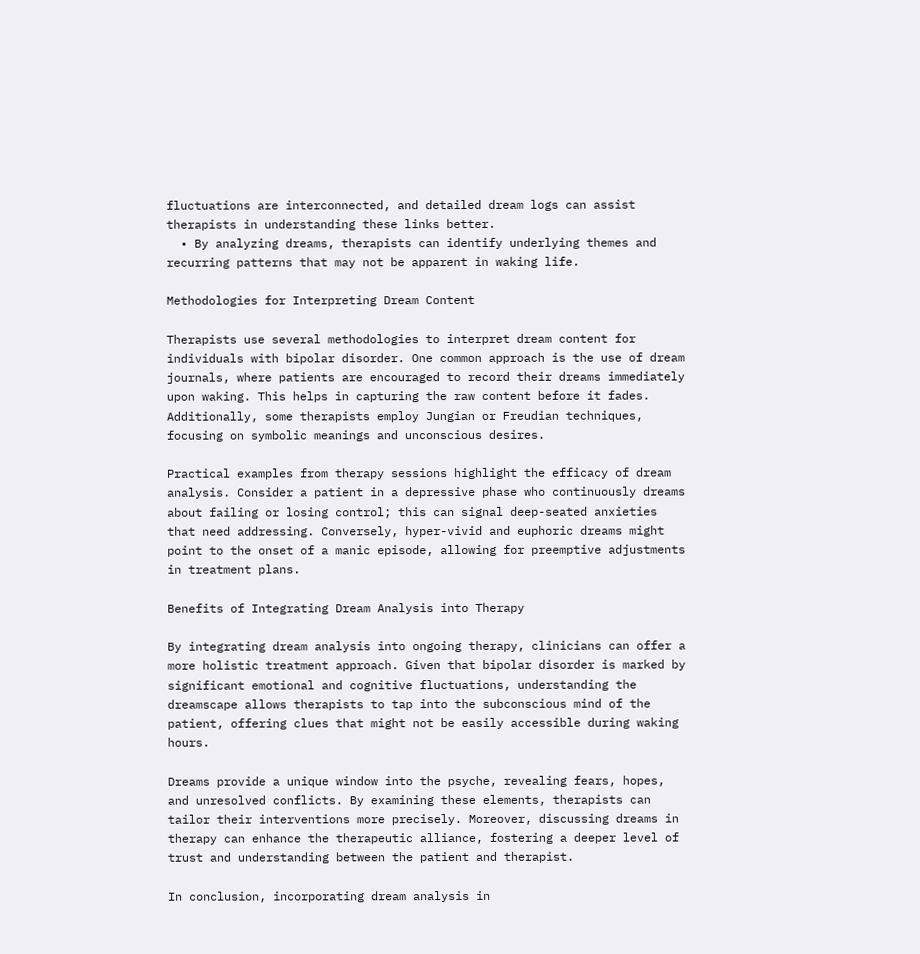fluctuations are interconnected, and detailed dream logs can assist therapists in understanding these links better.
  • By analyzing dreams, therapists can identify underlying themes and recurring patterns that may not be apparent in waking life.

Methodologies for Interpreting Dream Content

Therapists use several methodologies to interpret dream content for individuals with bipolar disorder. One common approach is the use of dream journals, where patients are encouraged to record their dreams immediately upon waking. This helps in capturing the raw content before it fades. Additionally, some therapists employ Jungian or Freudian techniques, focusing on symbolic meanings and unconscious desires.

Practical examples from therapy sessions highlight the efficacy of dream analysis. Consider a patient in a depressive phase who continuously dreams about failing or losing control; this can signal deep-seated anxieties that need addressing. Conversely, hyper-vivid and euphoric dreams might point to the onset of a manic episode, allowing for preemptive adjustments in treatment plans.

Benefits of Integrating Dream Analysis into Therapy

By integrating dream analysis into ongoing therapy, clinicians can offer a more holistic treatment approach. Given that bipolar disorder is marked by significant emotional and cognitive fluctuations, understanding the dreamscape allows therapists to tap into the subconscious mind of the patient, offering clues that might not be easily accessible during waking hours.

Dreams provide a unique window into the psyche, revealing fears, hopes, and unresolved conflicts. By examining these elements, therapists can tailor their interventions more precisely. Moreover, discussing dreams in therapy can enhance the therapeutic alliance, fostering a deeper level of trust and understanding between the patient and therapist.

In conclusion, incorporating dream analysis in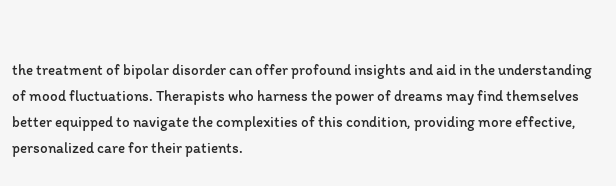the treatment of bipolar disorder can offer profound insights and aid in the understanding of mood fluctuations. Therapists who harness the power of dreams may find themselves better equipped to navigate the complexities of this condition, providing more effective, personalized care for their patients.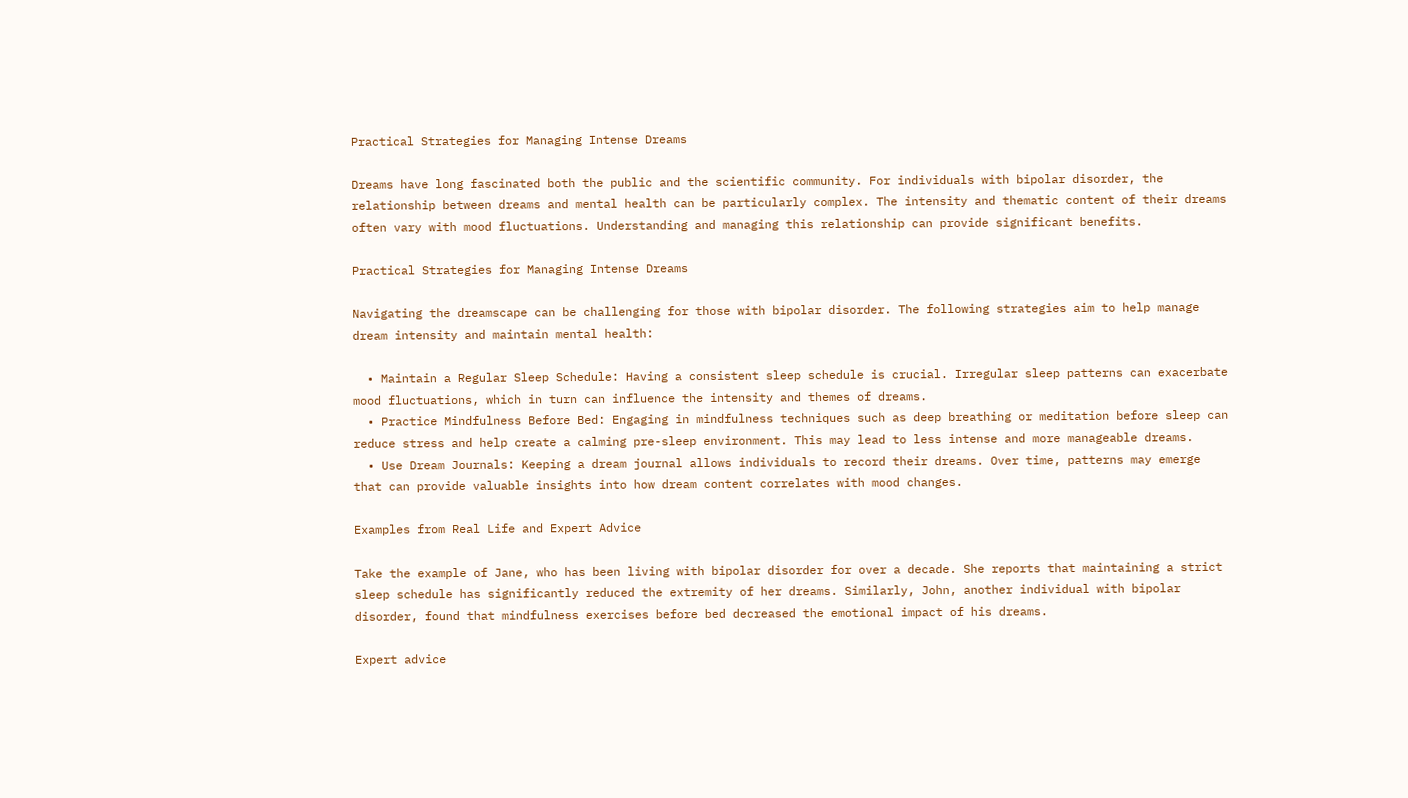Practical Strategies for Managing Intense Dreams

Dreams have long fascinated both the public and the scientific community. For individuals with bipolar disorder, the relationship between dreams and mental health can be particularly complex. The intensity and thematic content of their dreams often vary with mood fluctuations. Understanding and managing this relationship can provide significant benefits.

Practical Strategies for Managing Intense Dreams

Navigating the dreamscape can be challenging for those with bipolar disorder. The following strategies aim to help manage dream intensity and maintain mental health:

  • Maintain a Regular Sleep Schedule: Having a consistent sleep schedule is crucial. Irregular sleep patterns can exacerbate mood fluctuations, which in turn can influence the intensity and themes of dreams.
  • Practice Mindfulness Before Bed: Engaging in mindfulness techniques such as deep breathing or meditation before sleep can reduce stress and help create a calming pre-sleep environment. This may lead to less intense and more manageable dreams.
  • Use Dream Journals: Keeping a dream journal allows individuals to record their dreams. Over time, patterns may emerge that can provide valuable insights into how dream content correlates with mood changes.

Examples from Real Life and Expert Advice

Take the example of Jane, who has been living with bipolar disorder for over a decade. She reports that maintaining a strict sleep schedule has significantly reduced the extremity of her dreams. Similarly, John, another individual with bipolar disorder, found that mindfulness exercises before bed decreased the emotional impact of his dreams.

Expert advice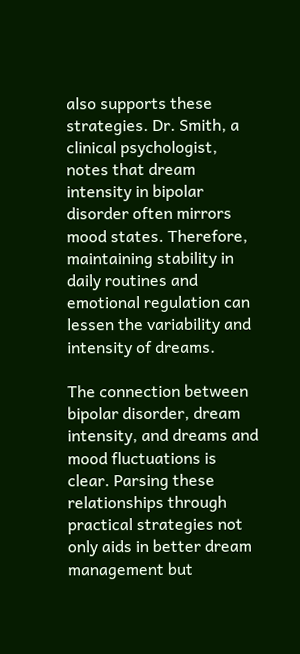also supports these strategies. Dr. Smith, a clinical psychologist, notes that dream intensity in bipolar disorder often mirrors mood states. Therefore, maintaining stability in daily routines and emotional regulation can lessen the variability and intensity of dreams.

The connection between bipolar disorder, dream intensity, and dreams and mood fluctuations is clear. Parsing these relationships through practical strategies not only aids in better dream management but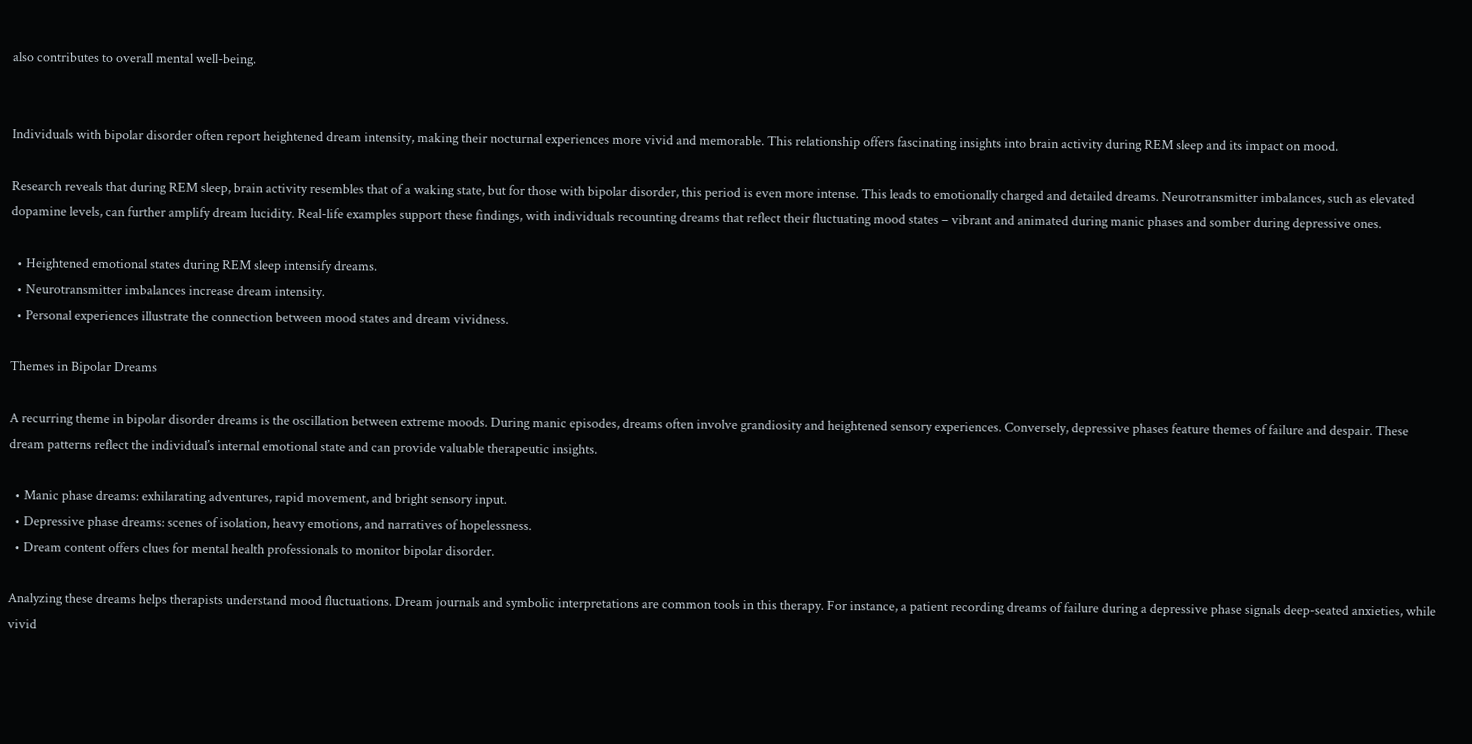also contributes to overall mental well-being.


Individuals with bipolar disorder often report heightened dream intensity, making their nocturnal experiences more vivid and memorable. This relationship offers fascinating insights into brain activity during REM sleep and its impact on mood.

Research reveals that during REM sleep, brain activity resembles that of a waking state, but for those with bipolar disorder, this period is even more intense. This leads to emotionally charged and detailed dreams. Neurotransmitter imbalances, such as elevated dopamine levels, can further amplify dream lucidity. Real-life examples support these findings, with individuals recounting dreams that reflect their fluctuating mood states – vibrant and animated during manic phases and somber during depressive ones.

  • Heightened emotional states during REM sleep intensify dreams.
  • Neurotransmitter imbalances increase dream intensity.
  • Personal experiences illustrate the connection between mood states and dream vividness.

Themes in Bipolar Dreams

A recurring theme in bipolar disorder dreams is the oscillation between extreme moods. During manic episodes, dreams often involve grandiosity and heightened sensory experiences. Conversely, depressive phases feature themes of failure and despair. These dream patterns reflect the individual’s internal emotional state and can provide valuable therapeutic insights.

  • Manic phase dreams: exhilarating adventures, rapid movement, and bright sensory input.
  • Depressive phase dreams: scenes of isolation, heavy emotions, and narratives of hopelessness.
  • Dream content offers clues for mental health professionals to monitor bipolar disorder.

Analyzing these dreams helps therapists understand mood fluctuations. Dream journals and symbolic interpretations are common tools in this therapy. For instance, a patient recording dreams of failure during a depressive phase signals deep-seated anxieties, while vivid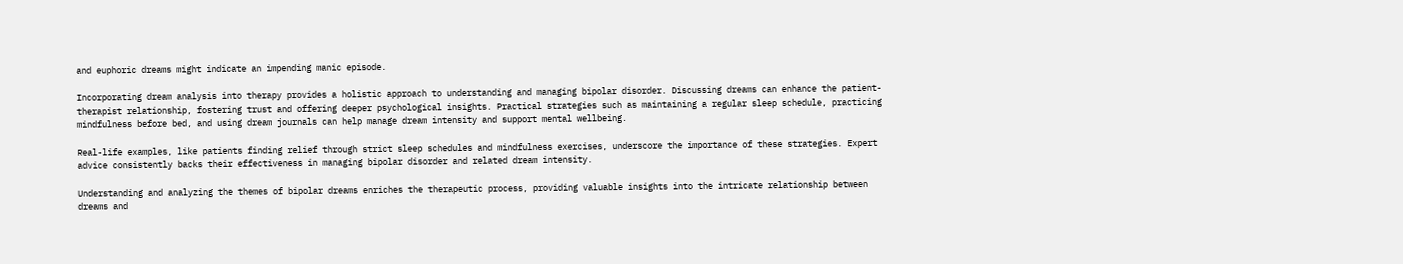and euphoric dreams might indicate an impending manic episode.

Incorporating dream analysis into therapy provides a holistic approach to understanding and managing bipolar disorder. Discussing dreams can enhance the patient-therapist relationship, fostering trust and offering deeper psychological insights. Practical strategies such as maintaining a regular sleep schedule, practicing mindfulness before bed, and using dream journals can help manage dream intensity and support mental wellbeing.

Real-life examples, like patients finding relief through strict sleep schedules and mindfulness exercises, underscore the importance of these strategies. Expert advice consistently backs their effectiveness in managing bipolar disorder and related dream intensity.

Understanding and analyzing the themes of bipolar dreams enriches the therapeutic process, providing valuable insights into the intricate relationship between dreams and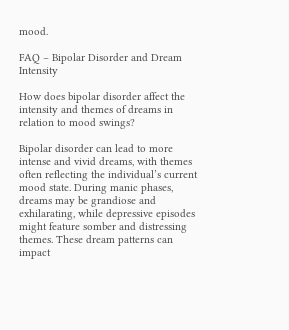mood.

FAQ – Bipolar Disorder and Dream Intensity

How does bipolar disorder affect the intensity and themes of dreams in relation to mood swings?

Bipolar disorder can lead to more intense and vivid dreams, with themes often reflecting the individual’s current mood state. During manic phases, dreams may be grandiose and exhilarating, while depressive episodes might feature somber and distressing themes. These dream patterns can impact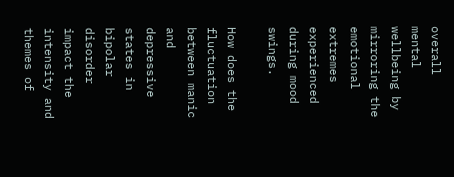overall mental wellbeing by mirroring the emotional extremes experienced during mood swings.

How does the fluctuation between manic and depressive states in bipolar disorder impact the intensity and themes of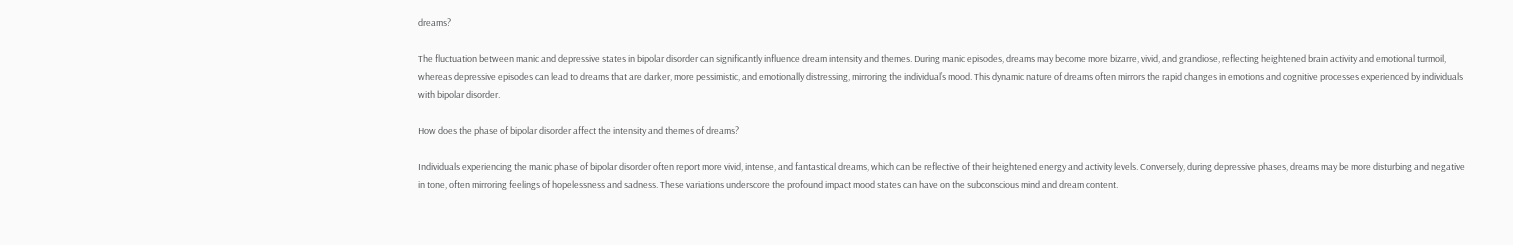dreams?

The fluctuation between manic and depressive states in bipolar disorder can significantly influence dream intensity and themes. During manic episodes, dreams may become more bizarre, vivid, and grandiose, reflecting heightened brain activity and emotional turmoil, whereas depressive episodes can lead to dreams that are darker, more pessimistic, and emotionally distressing, mirroring the individual’s mood. This dynamic nature of dreams often mirrors the rapid changes in emotions and cognitive processes experienced by individuals with bipolar disorder.

How does the phase of bipolar disorder affect the intensity and themes of dreams?

Individuals experiencing the manic phase of bipolar disorder often report more vivid, intense, and fantastical dreams, which can be reflective of their heightened energy and activity levels. Conversely, during depressive phases, dreams may be more disturbing and negative in tone, often mirroring feelings of hopelessness and sadness. These variations underscore the profound impact mood states can have on the subconscious mind and dream content.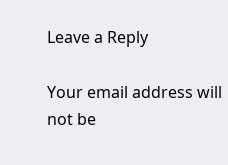Leave a Reply

Your email address will not be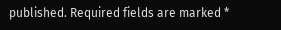published. Required fields are marked *